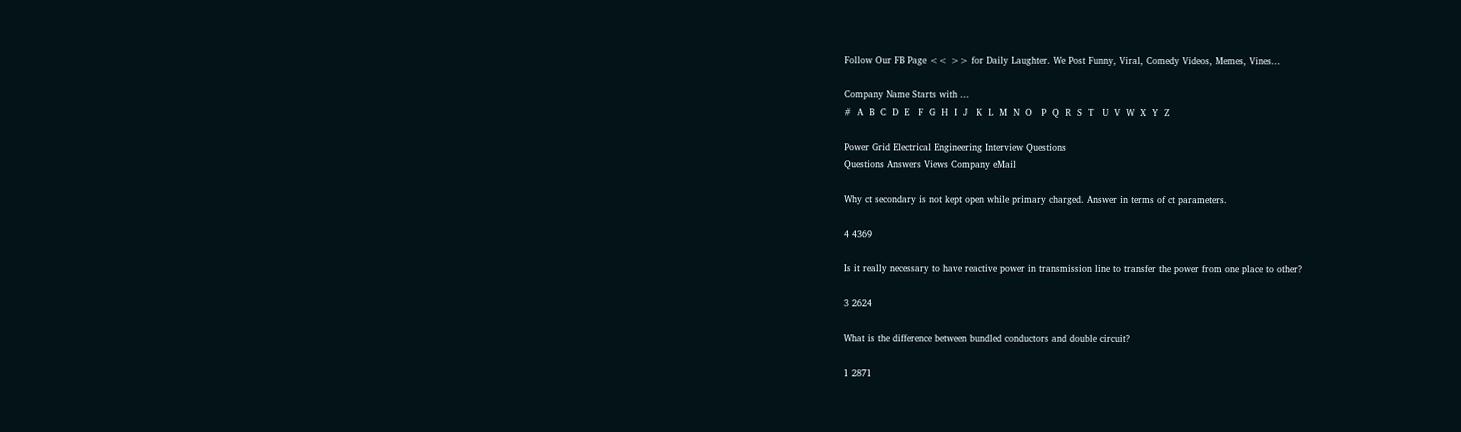Follow Our FB Page << >> for Daily Laughter. We Post Funny, Viral, Comedy Videos, Memes, Vines...

Company Name Starts with ...
#  A  B  C  D  E   F  G  H  I  J   K  L  M  N  O   P  Q  R  S  T   U  V  W  X  Y  Z

Power Grid Electrical Engineering Interview Questions
Questions Answers Views Company eMail

Why ct secondary is not kept open while primary charged. Answer in terms of ct parameters.

4 4369

Is it really necessary to have reactive power in transmission line to transfer the power from one place to other?

3 2624

What is the difference between bundled conductors and double circuit?

1 2871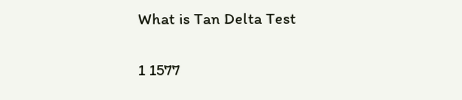What is Tan Delta Test

1 1577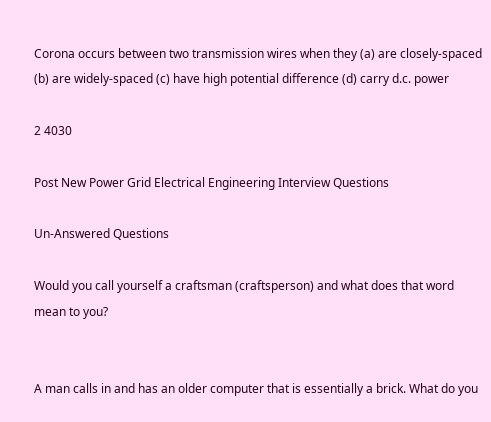Corona occurs between two transmission wires when they (a) are closely-spaced (b) are widely-spaced (c) have high potential difference (d) carry d.c. power

2 4030

Post New Power Grid Electrical Engineering Interview Questions

Un-Answered Questions

Would you call yourself a craftsman (craftsperson) and what does that word mean to you?


A man calls in and has an older computer that is essentially a brick. What do you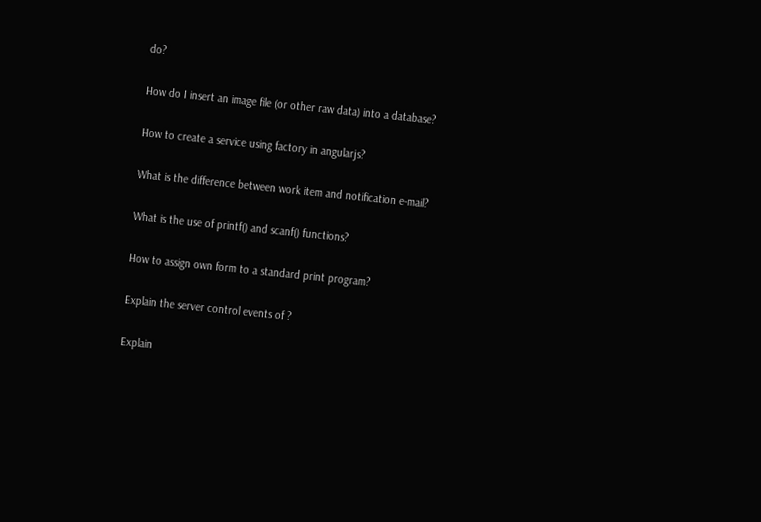do?


How do I insert an image file (or other raw data) into a database?


How to create a service using factory in angularjs?


What is the difference between work item and notification e-mail?


What is the use of printf() and scanf() functions?


How to assign own form to a standard print program?


Explain the server control events of ?


Explain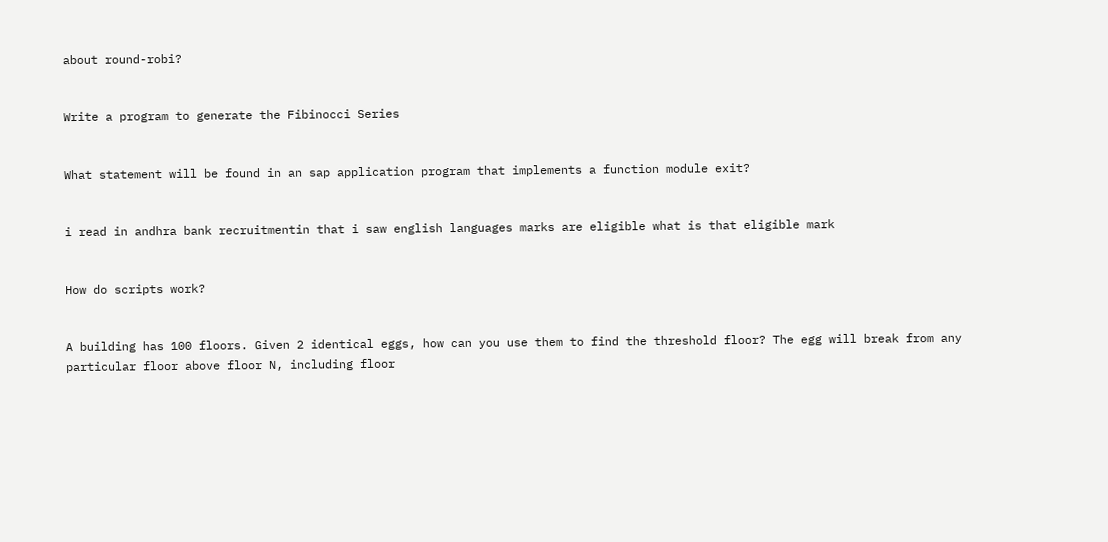about round-robi?


Write a program to generate the Fibinocci Series


What statement will be found in an sap application program that implements a function module exit?


i read in andhra bank recruitmentin that i saw english languages marks are eligible what is that eligible mark


How do scripts work?


A building has 100 floors. Given 2 identical eggs, how can you use them to find the threshold floor? The egg will break from any particular floor above floor N, including floor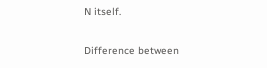N itself.


Difference between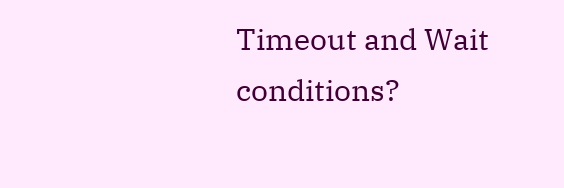Timeout and Wait conditions?